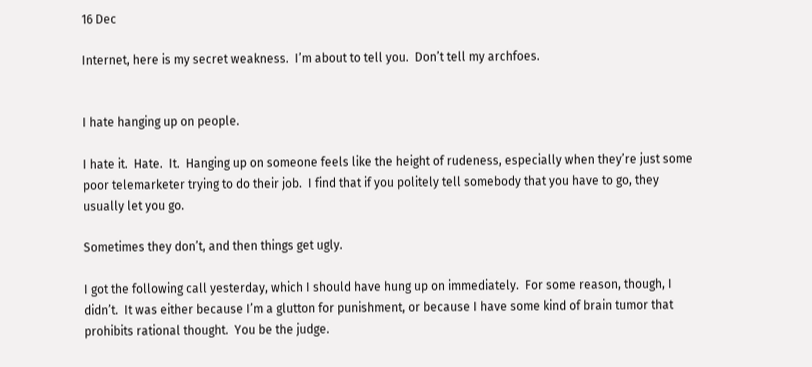16 Dec

Internet, here is my secret weakness.  I’m about to tell you.  Don’t tell my archfoes.


I hate hanging up on people.

I hate it.  Hate.  It.  Hanging up on someone feels like the height of rudeness, especially when they’re just some poor telemarketer trying to do their job.  I find that if you politely tell somebody that you have to go, they usually let you go.

Sometimes they don’t, and then things get ugly.

I got the following call yesterday, which I should have hung up on immediately.  For some reason, though, I didn’t.  It was either because I’m a glutton for punishment, or because I have some kind of brain tumor that prohibits rational thought.  You be the judge.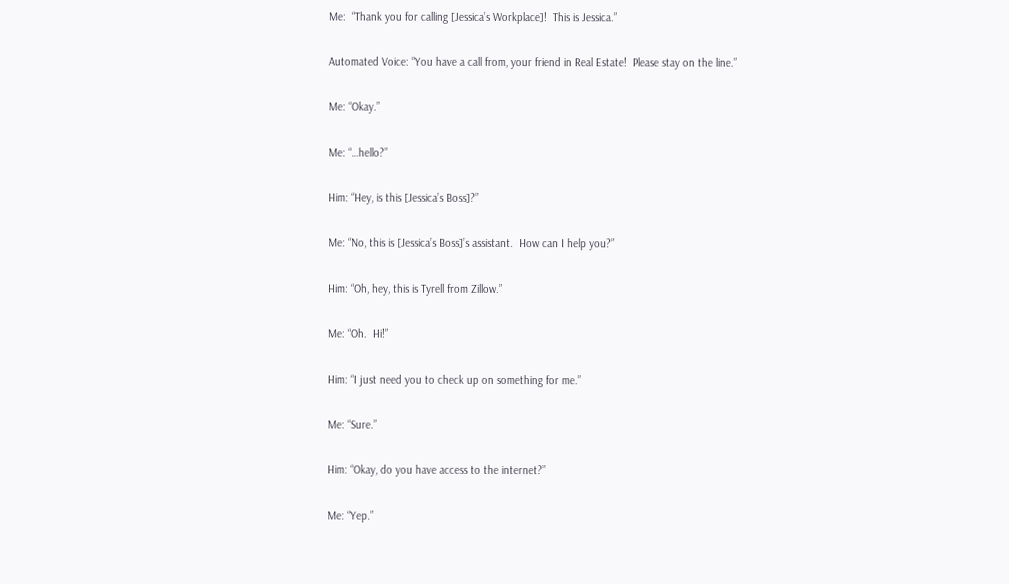Me:  “Thank you for calling [Jessica’s Workplace]!  This is Jessica.”

Automated Voice: “You have a call from, your friend in Real Estate!  Please stay on the line.”

Me: “Okay.”

Me: “…hello?”

Him: “Hey, is this [Jessica’s Boss]?”

Me: “No, this is [Jessica’s Boss]’s assistant.  How can I help you?”

Him: “Oh, hey, this is Tyrell from Zillow.”

Me: “Oh.  Hi!”

Him: “I just need you to check up on something for me.”

Me: “Sure.”

Him: “Okay, do you have access to the internet?”

Me: “Yep.”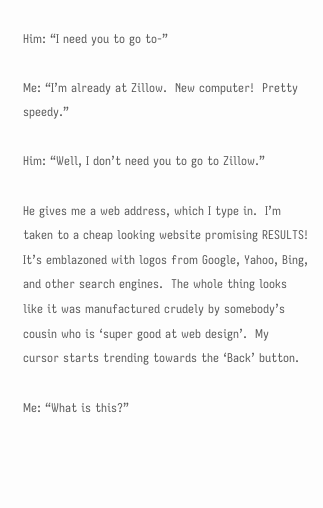Him: “I need you to go to-”

Me: “I’m already at Zillow.  New computer!  Pretty speedy.”

Him: “Well, I don’t need you to go to Zillow.”

He gives me a web address, which I type in.  I’m taken to a cheap looking website promising RESULTS!  It’s emblazoned with logos from Google, Yahoo, Bing, and other search engines.  The whole thing looks like it was manufactured crudely by somebody’s cousin who is ‘super good at web design’.  My cursor starts trending towards the ‘Back’ button.

Me: “What is this?”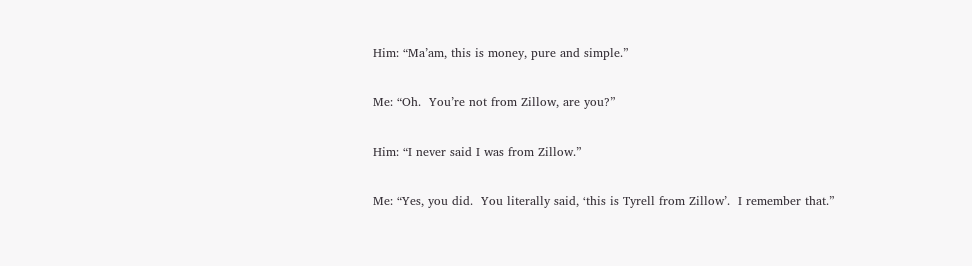Him: “Ma’am, this is money, pure and simple.”

Me: “Oh.  You’re not from Zillow, are you?”

Him: “I never said I was from Zillow.”

Me: “Yes, you did.  You literally said, ‘this is Tyrell from Zillow’.  I remember that.”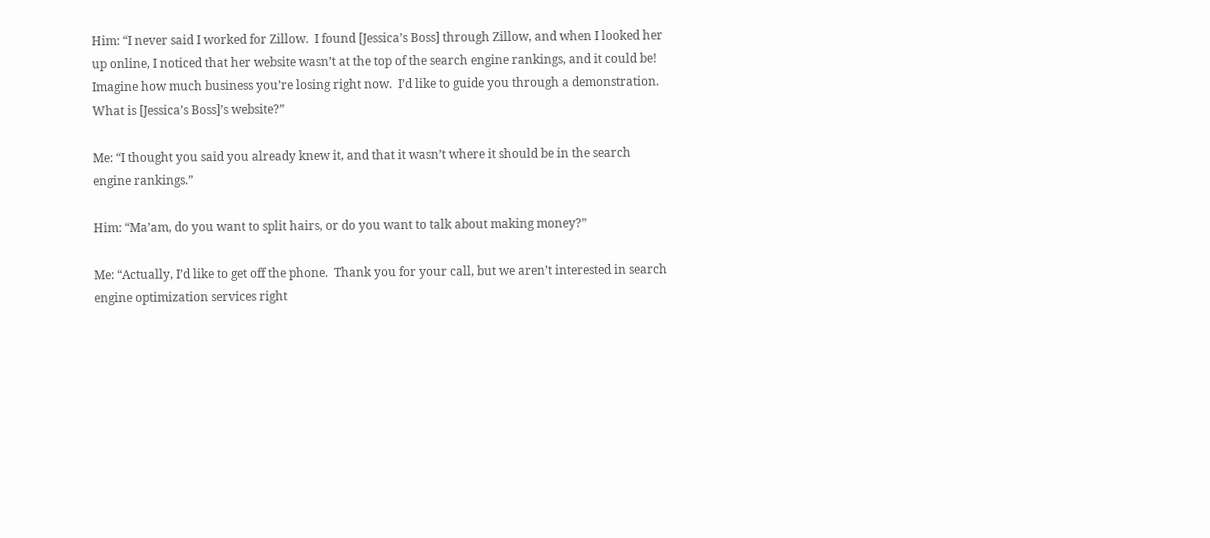Him: “I never said I worked for Zillow.  I found [Jessica’s Boss] through Zillow, and when I looked her up online, I noticed that her website wasn’t at the top of the search engine rankings, and it could be!  Imagine how much business you’re losing right now.  I’d like to guide you through a demonstration.  What is [Jessica’s Boss]’s website?”

Me: “I thought you said you already knew it, and that it wasn’t where it should be in the search engine rankings.”

Him: “Ma’am, do you want to split hairs, or do you want to talk about making money?”

Me: “Actually, I’d like to get off the phone.  Thank you for your call, but we aren’t interested in search engine optimization services right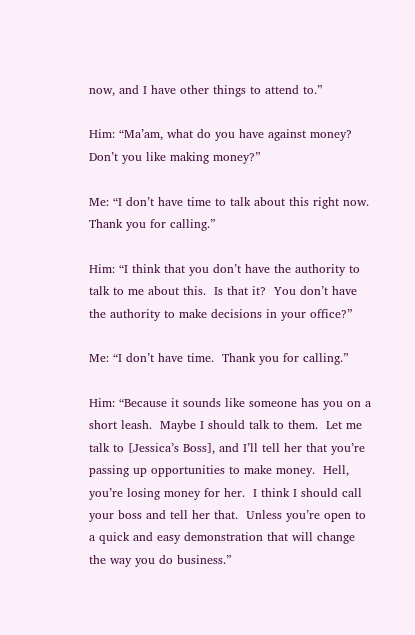now, and I have other things to attend to.”

Him: “Ma’am, what do you have against money?  Don’t you like making money?”

Me: “I don’t have time to talk about this right now.  Thank you for calling.”

Him: “I think that you don’t have the authority to talk to me about this.  Is that it?  You don’t have the authority to make decisions in your office?”

Me: “I don’t have time.  Thank you for calling.”

Him: “Because it sounds like someone has you on a short leash.  Maybe I should talk to them.  Let me talk to [Jessica’s Boss], and I’ll tell her that you’re passing up opportunities to make money.  Hell, you’re losing money for her.  I think I should call your boss and tell her that.  Unless you’re open to a quick and easy demonstration that will change the way you do business.”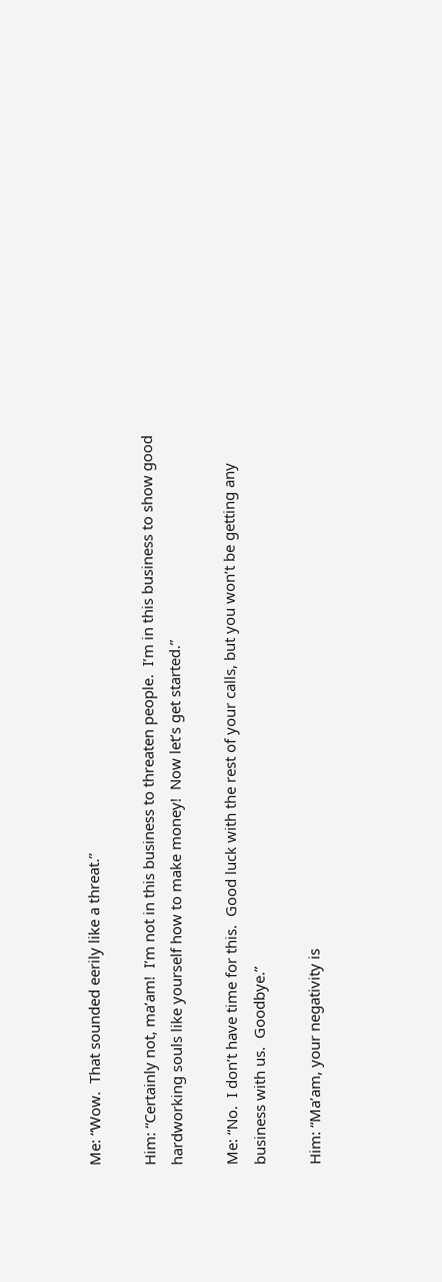Me: “Wow.  That sounded eerily like a threat.”

Him: “Certainly not, ma’am!  I’m not in this business to threaten people.  I’m in this business to show good hardworking souls like yourself how to make money!  Now let’s get started.”

Me: “No.  I don’t have time for this.  Good luck with the rest of your calls, but you won’t be getting any business with us.  Goodbye.”

Him: “Ma’am, your negativity is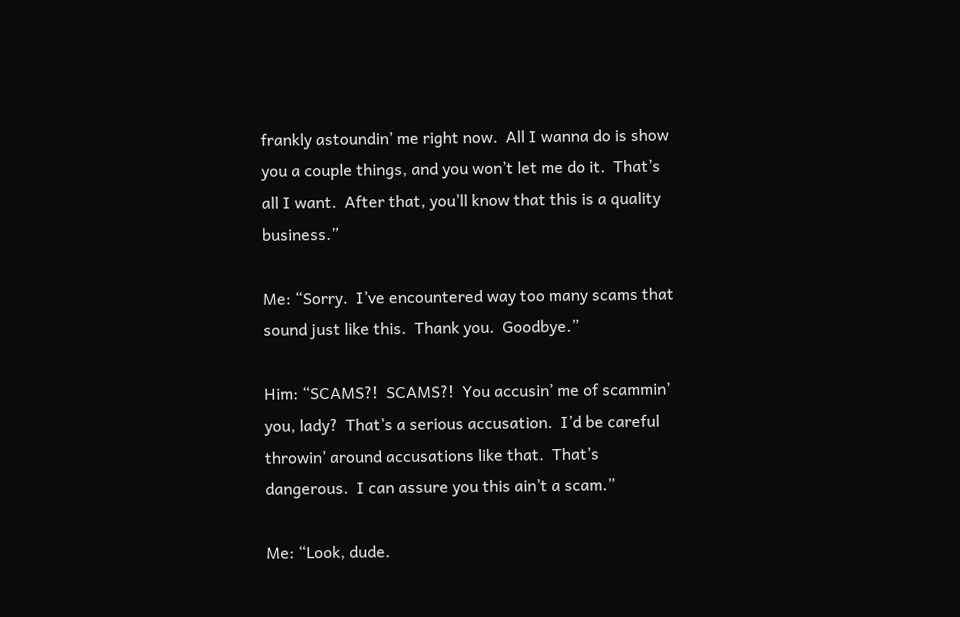frankly astoundin’ me right now.  All I wanna do is show you a couple things, and you won’t let me do it.  That’s all I want.  After that, you’ll know that this is a quality business.”

Me: “Sorry.  I’ve encountered way too many scams that sound just like this.  Thank you.  Goodbye.”

Him: “SCAMS?!  SCAMS?!  You accusin’ me of scammin’ you, lady?  That’s a serious accusation.  I’d be careful throwin’ around accusations like that.  That’s dangerous.  I can assure you this ain’t a scam.”

Me: “Look, dude.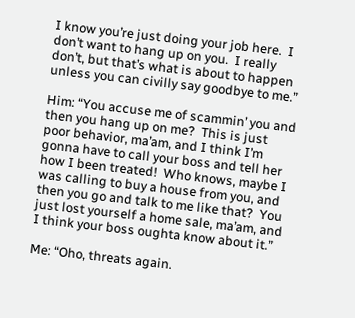I know you’re just doing your job here.  I don’t want to hang up on you.  I really don’t, but that’s what is about to happen unless you can civilly say goodbye to me.”

Him: “You accuse me of scammin’ you and then you hang up on me?  This is just poor behavior, ma’am, and I think I’m gonna have to call your boss and tell her how I been treated!  Who knows, maybe I was calling to buy a house from you, and then you go and talk to me like that?  You just lost yourself a home sale, ma’am, and I think your boss oughta know about it.”

Me: “Oho, threats again.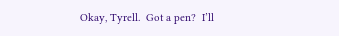Okay, Tyrell.  Got a pen?  I’ll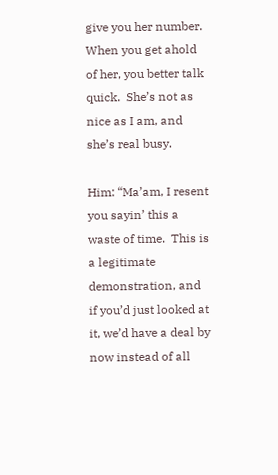give you her number.  When you get ahold of her, you better talk quick.  She’s not as nice as I am, and she’s real busy.

Him: “Ma’am, I resent you sayin’ this a waste of time.  This is a legitimate demonstration, and if you’d just looked at it, we’d have a deal by now instead of all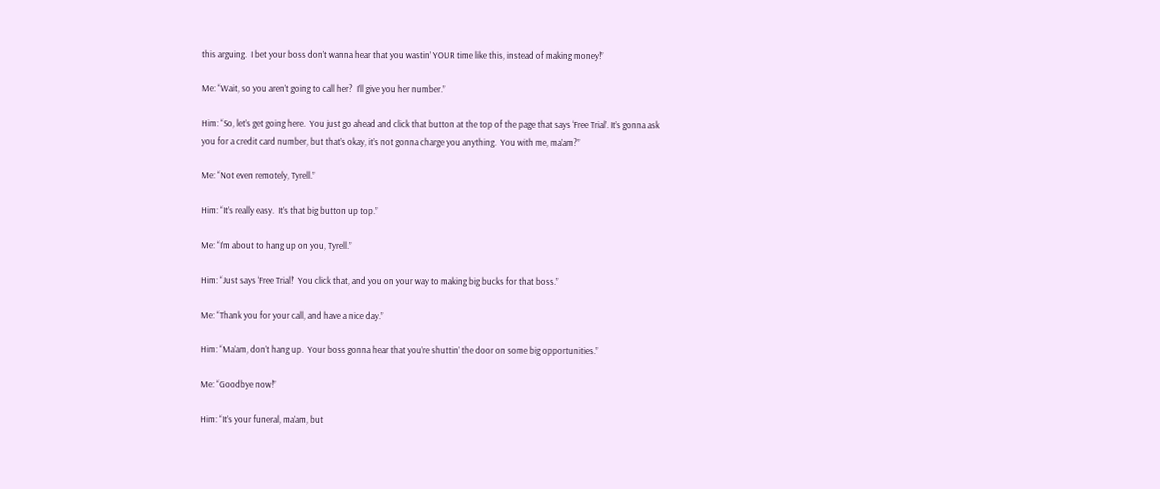this arguing.  I bet your boss don’t wanna hear that you wastin’ YOUR time like this, instead of making money!”

Me: “Wait, so you aren’t going to call her?  I’ll give you her number.”

Him: “So, let’s get going here.  You just go ahead and click that button at the top of the page that says ‘Free Trial’. It’s gonna ask you for a credit card number, but that’s okay, it’s not gonna charge you anything.  You with me, ma’am?”

Me: “Not even remotely, Tyrell.”

Him: “It’s really easy.  It’s that big button up top.”

Me: “I’m about to hang up on you, Tyrell.”

Him: “Just says ‘Free Trial!’  You click that, and you on your way to making big bucks for that boss.”

Me: “Thank you for your call, and have a nice day.”

Him: “Ma’am, don’t hang up.  Your boss gonna hear that you’re shuttin’ the door on some big opportunities.”

Me: “Goodbye now!”

Him: “It’s your funeral, ma’am, but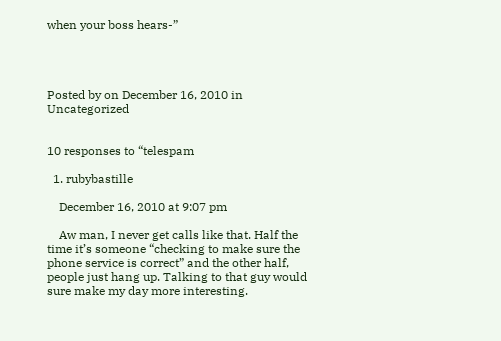when your boss hears-”




Posted by on December 16, 2010 in Uncategorized


10 responses to “telespam

  1. rubybastille

    December 16, 2010 at 9:07 pm

    Aw man, I never get calls like that. Half the time it’s someone “checking to make sure the phone service is correct” and the other half, people just hang up. Talking to that guy would sure make my day more interesting.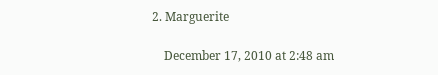2. Marguerite

    December 17, 2010 at 2:48 am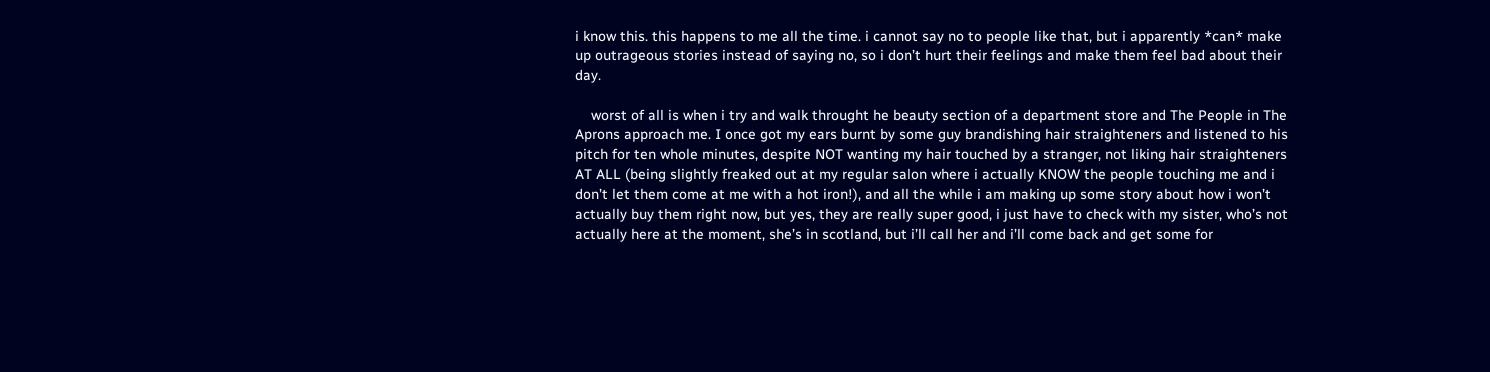i know this. this happens to me all the time. i cannot say no to people like that, but i apparently *can* make up outrageous stories instead of saying no, so i don’t hurt their feelings and make them feel bad about their day.

    worst of all is when i try and walk throught he beauty section of a department store and The People in The Aprons approach me. I once got my ears burnt by some guy brandishing hair straighteners and listened to his pitch for ten whole minutes, despite NOT wanting my hair touched by a stranger, not liking hair straighteners AT ALL (being slightly freaked out at my regular salon where i actually KNOW the people touching me and i don’t let them come at me with a hot iron!), and all the while i am making up some story about how i won’t actually buy them right now, but yes, they are really super good, i just have to check with my sister, who’s not actually here at the moment, she’s in scotland, but i’ll call her and i’ll come back and get some for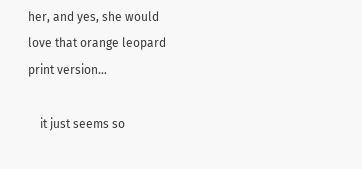her, and yes, she would love that orange leopard print version…

    it just seems so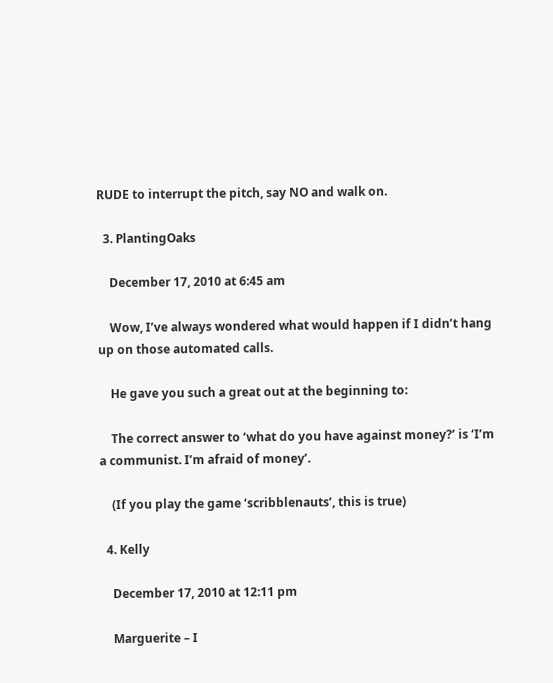RUDE to interrupt the pitch, say NO and walk on.

  3. PlantingOaks

    December 17, 2010 at 6:45 am

    Wow, I’ve always wondered what would happen if I didn’t hang up on those automated calls.

    He gave you such a great out at the beginning to:

    The correct answer to ‘what do you have against money?’ is ‘I’m a communist. I’m afraid of money’.

    (If you play the game ‘scribblenauts’, this is true)

  4. Kelly

    December 17, 2010 at 12:11 pm

    Marguerite – I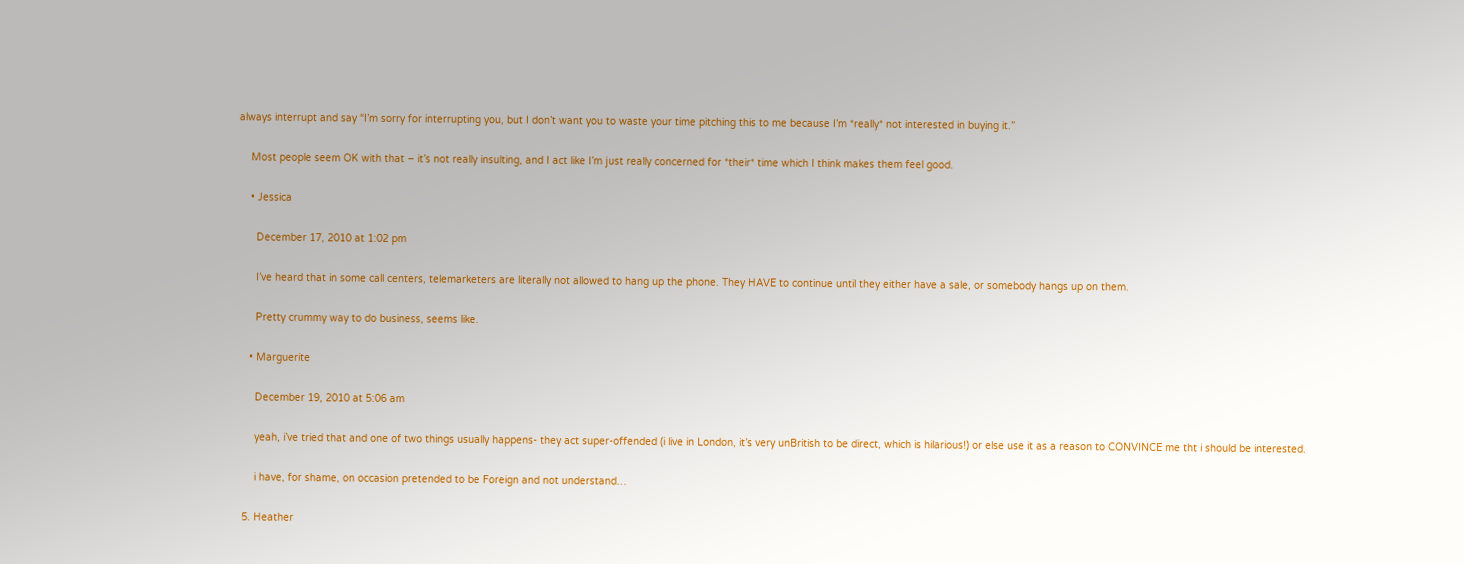always interrupt and say “I’m sorry for interrupting you, but I don’t want you to waste your time pitching this to me because I’m *really* not interested in buying it.”

    Most people seem OK with that – it’s not really insulting, and I act like I’m just really concerned for *their* time which I think makes them feel good.

    • Jessica

      December 17, 2010 at 1:02 pm

      I’ve heard that in some call centers, telemarketers are literally not allowed to hang up the phone. They HAVE to continue until they either have a sale, or somebody hangs up on them.

      Pretty crummy way to do business, seems like.

    • Marguerite

      December 19, 2010 at 5:06 am

      yeah, i’ve tried that and one of two things usually happens- they act super-offended (i live in London, it’s very unBritish to be direct, which is hilarious!) or else use it as a reason to CONVINCE me tht i should be interested.

      i have, for shame, on occasion pretended to be Foreign and not understand…

  5. Heather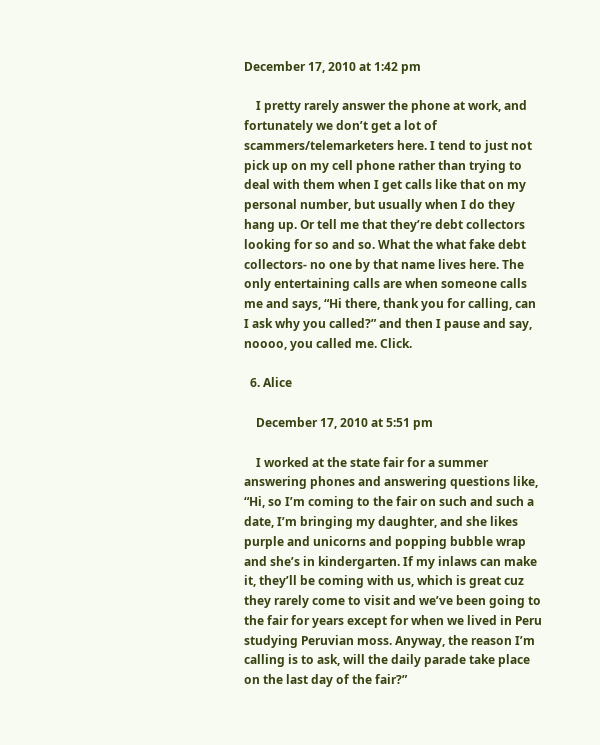December 17, 2010 at 1:42 pm

    I pretty rarely answer the phone at work, and fortunately we don’t get a lot of scammers/telemarketers here. I tend to just not pick up on my cell phone rather than trying to deal with them when I get calls like that on my personal number, but usually when I do they hang up. Or tell me that they’re debt collectors looking for so and so. What the what fake debt collectors- no one by that name lives here. The only entertaining calls are when someone calls me and says, “Hi there, thank you for calling, can I ask why you called?” and then I pause and say, noooo, you called me. Click.

  6. Alice

    December 17, 2010 at 5:51 pm

    I worked at the state fair for a summer answering phones and answering questions like, “Hi, so I’m coming to the fair on such and such a date, I’m bringing my daughter, and she likes purple and unicorns and popping bubble wrap and she’s in kindergarten. If my inlaws can make it, they’ll be coming with us, which is great cuz they rarely come to visit and we’ve been going to the fair for years except for when we lived in Peru studying Peruvian moss. Anyway, the reason I’m calling is to ask, will the daily parade take place on the last day of the fair?”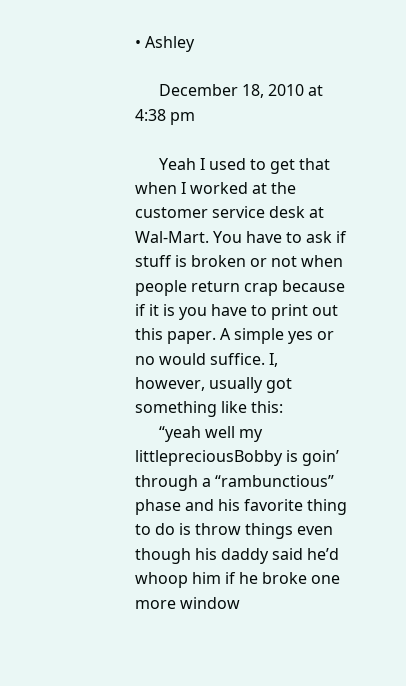• Ashley

      December 18, 2010 at 4:38 pm

      Yeah I used to get that when I worked at the customer service desk at Wal-Mart. You have to ask if stuff is broken or not when people return crap because if it is you have to print out this paper. A simple yes or no would suffice. I, however, usually got something like this:
      “yeah well my littlepreciousBobby is goin’ through a “rambunctious” phase and his favorite thing to do is throw things even though his daddy said he’d whoop him if he broke one more window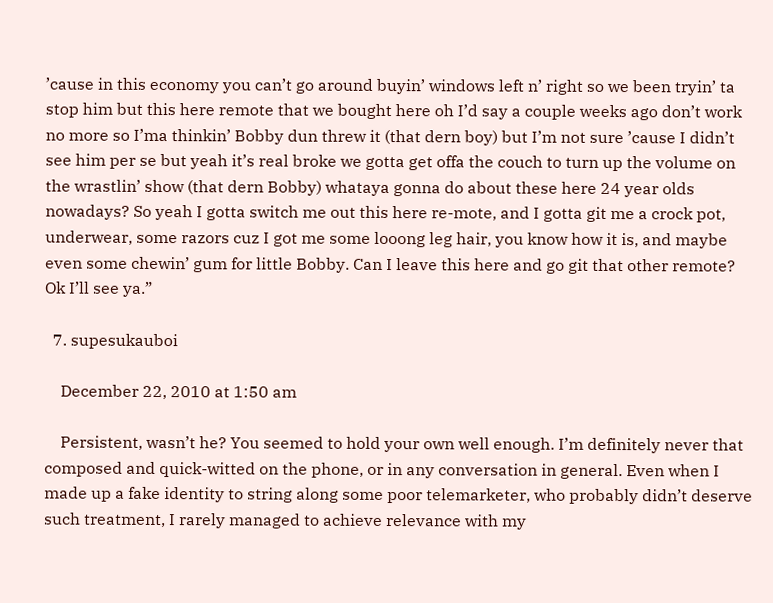’cause in this economy you can’t go around buyin’ windows left n’ right so we been tryin’ ta stop him but this here remote that we bought here oh I’d say a couple weeks ago don’t work no more so I’ma thinkin’ Bobby dun threw it (that dern boy) but I’m not sure ’cause I didn’t see him per se but yeah it’s real broke we gotta get offa the couch to turn up the volume on the wrastlin’ show (that dern Bobby) whataya gonna do about these here 24 year olds nowadays? So yeah I gotta switch me out this here re-mote, and I gotta git me a crock pot, underwear, some razors cuz I got me some looong leg hair, you know how it is, and maybe even some chewin’ gum for little Bobby. Can I leave this here and go git that other remote? Ok I’ll see ya.”

  7. supesukauboi

    December 22, 2010 at 1:50 am

    Persistent, wasn’t he? You seemed to hold your own well enough. I’m definitely never that composed and quick-witted on the phone, or in any conversation in general. Even when I made up a fake identity to string along some poor telemarketer, who probably didn’t deserve such treatment, I rarely managed to achieve relevance with my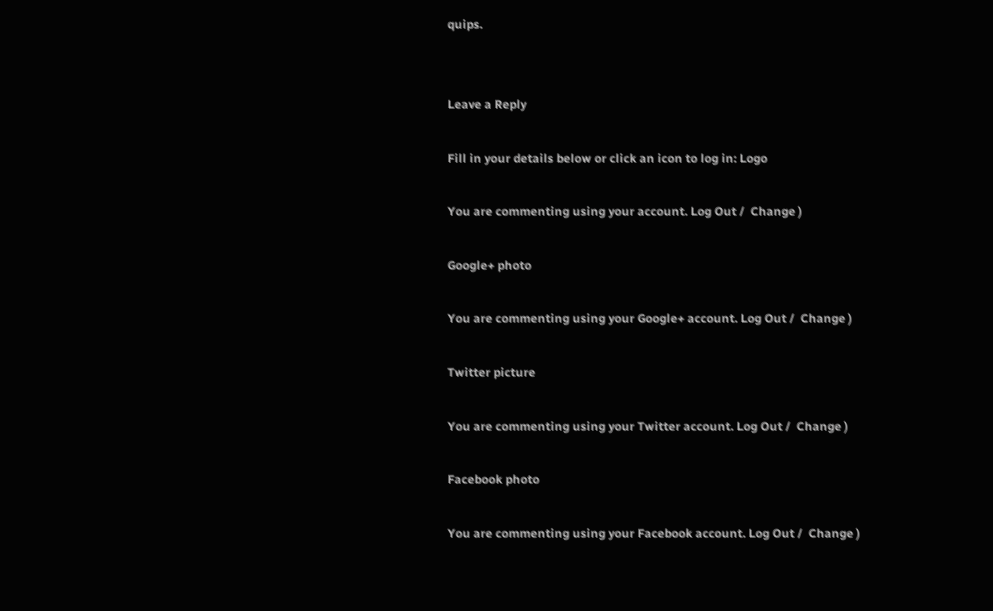quips.


Leave a Reply

Fill in your details below or click an icon to log in: Logo

You are commenting using your account. Log Out /  Change )

Google+ photo

You are commenting using your Google+ account. Log Out /  Change )

Twitter picture

You are commenting using your Twitter account. Log Out /  Change )

Facebook photo

You are commenting using your Facebook account. Log Out /  Change )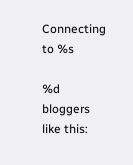Connecting to %s

%d bloggers like this: